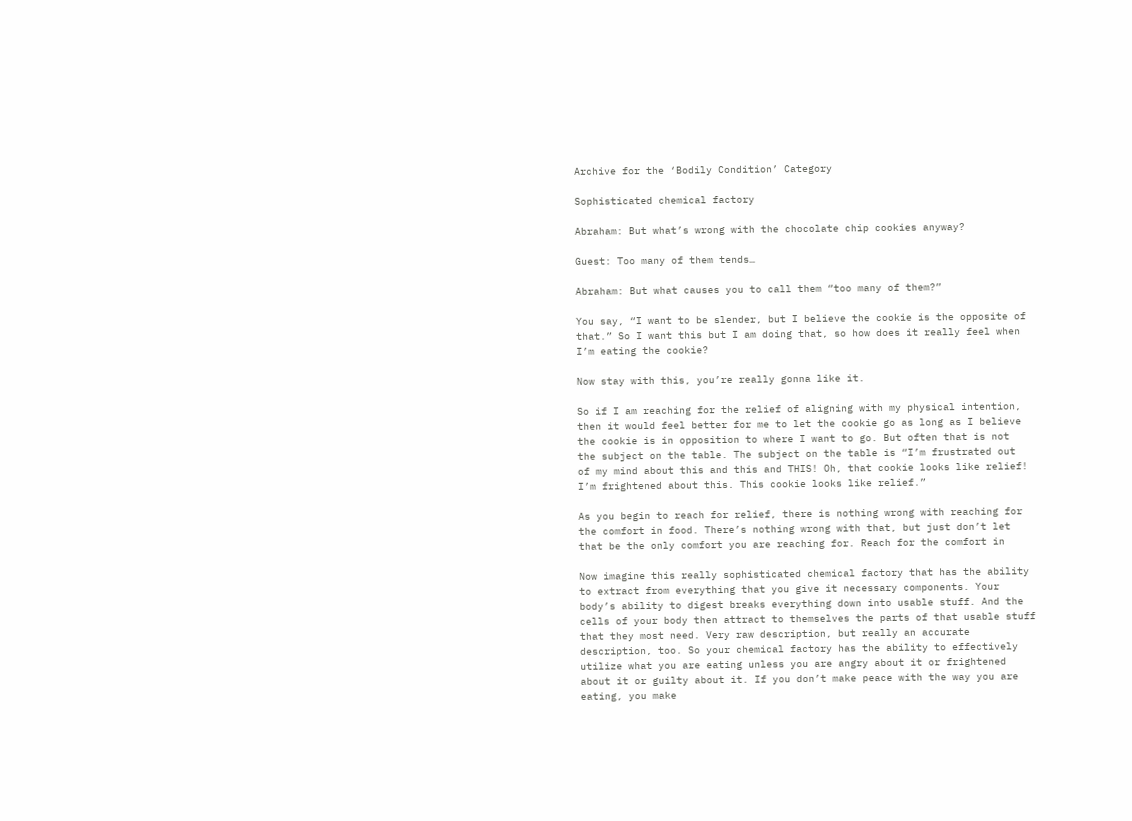Archive for the ‘Bodily Condition’ Category

Sophisticated chemical factory

Abraham: But what’s wrong with the chocolate chip cookies anyway?

Guest: Too many of them tends…

Abraham: But what causes you to call them “too many of them?”

You say, “I want to be slender, but I believe the cookie is the opposite of
that.” So I want this but I am doing that, so how does it really feel when
I’m eating the cookie?

Now stay with this, you’re really gonna like it.

So if I am reaching for the relief of aligning with my physical intention,
then it would feel better for me to let the cookie go as long as I believe
the cookie is in opposition to where I want to go. But often that is not
the subject on the table. The subject on the table is “I’m frustrated out
of my mind about this and this and THIS! Oh, that cookie looks like relief!
I’m frightened about this. This cookie looks like relief.”

As you begin to reach for relief, there is nothing wrong with reaching for
the comfort in food. There’s nothing wrong with that, but just don’t let
that be the only comfort you are reaching for. Reach for the comfort in

Now imagine this really sophisticated chemical factory that has the ability
to extract from everything that you give it necessary components. Your
body’s ability to digest breaks everything down into usable stuff. And the
cells of your body then attract to themselves the parts of that usable stuff
that they most need. Very raw description, but really an accurate
description, too. So your chemical factory has the ability to effectively
utilize what you are eating unless you are angry about it or frightened
about it or guilty about it. If you don’t make peace with the way you are
eating, you make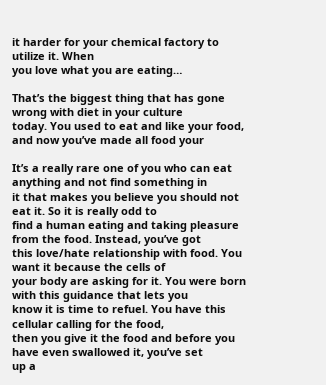it harder for your chemical factory to utilize it. When
you love what you are eating…

That’s the biggest thing that has gone wrong with diet in your culture
today. You used to eat and like your food, and now you’ve made all food your

It’s a really rare one of you who can eat anything and not find something in
it that makes you believe you should not eat it. So it is really odd to
find a human eating and taking pleasure from the food. Instead, you’ve got
this love/hate relationship with food. You want it because the cells of
your body are asking for it. You were born with this guidance that lets you
know it is time to refuel. You have this cellular calling for the food,
then you give it the food and before you have even swallowed it, you’ve set
up a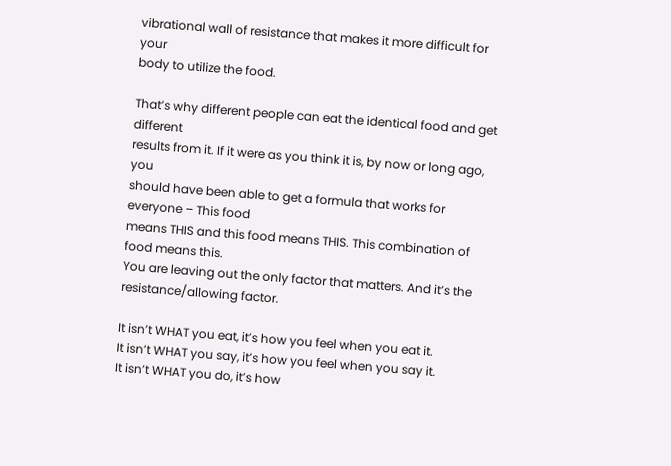vibrational wall of resistance that makes it more difficult for your
body to utilize the food.

That’s why different people can eat the identical food and get different
results from it. If it were as you think it is, by now or long ago, you
should have been able to get a formula that works for everyone – This food
means THIS and this food means THIS. This combination of food means this.
You are leaving out the only factor that matters. And it’s the
resistance/allowing factor.

It isn’t WHAT you eat, it’s how you feel when you eat it.
It isn’t WHAT you say, it’s how you feel when you say it.
It isn’t WHAT you do, it’s how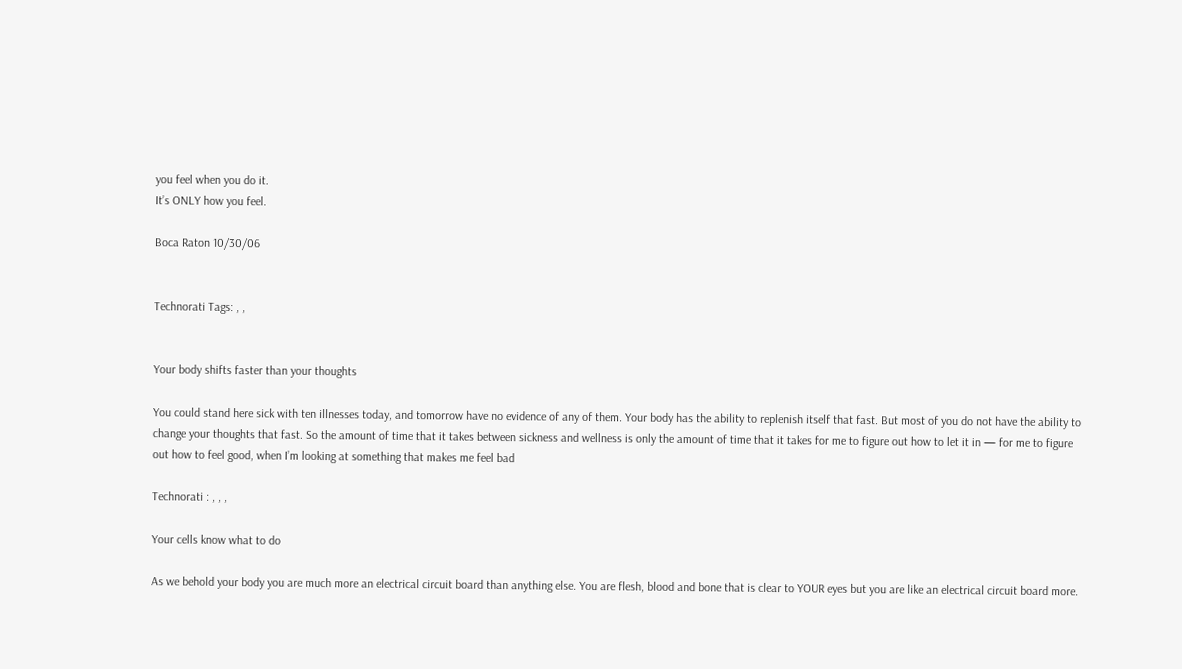you feel when you do it.
It’s ONLY how you feel.

Boca Raton 10/30/06


Technorati Tags: , ,


Your body shifts faster than your thoughts

You could stand here sick with ten illnesses today, and tomorrow have no evidence of any of them. Your body has the ability to replenish itself that fast. But most of you do not have the ability to change your thoughts that fast. So the amount of time that it takes between sickness and wellness is only the amount of time that it takes for me to figure out how to let it in — for me to figure out how to feel good, when I’m looking at something that makes me feel bad

Technorati : , , ,

Your cells know what to do

As we behold your body you are much more an electrical circuit board than anything else. You are flesh, blood and bone that is clear to YOUR eyes but you are like an electrical circuit board more.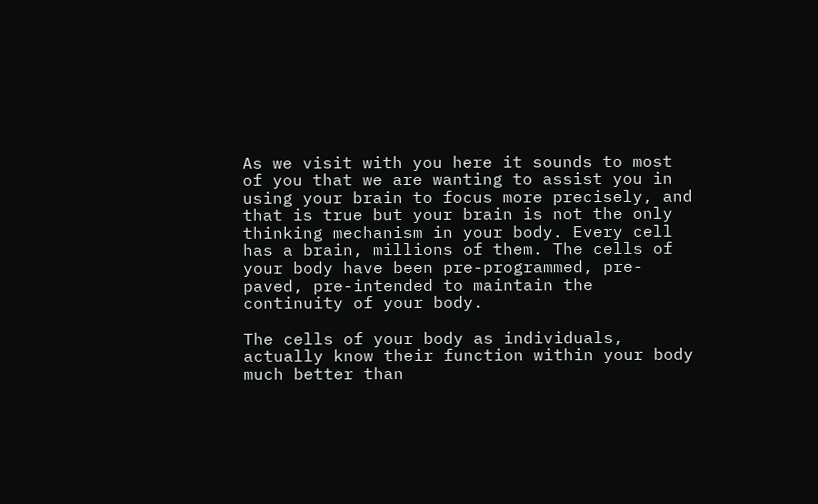As we visit with you here it sounds to most of you that we are wanting to assist you in using your brain to focus more precisely, and that is true but your brain is not the only thinking mechanism in your body. Every cell has a brain, millions of them. The cells of your body have been pre-programmed, pre-paved, pre-intended to maintain the continuity of your body.

The cells of your body as individuals, actually know their function within your body much better than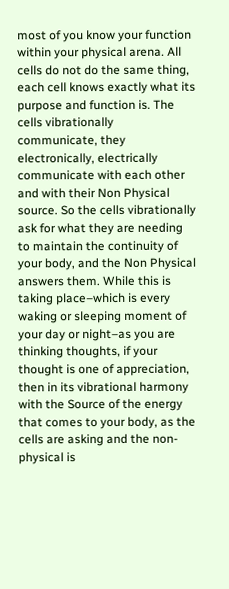most of you know your function within your physical arena. All cells do not do the same thing, each cell knows exactly what its purpose and function is. The cells vibrationally communicate, they electronically, electrically communicate with each other and with their Non Physical source. So the cells vibrationally ask for what they are needing to maintain the continuity of your body, and the Non Physical answers them. While this is taking place–which is every waking or sleeping moment of your day or night–as you are thinking thoughts, if your thought is one of appreciation, then in its vibrational harmony with the Source of the energy that comes to your body, as the cells are asking and the non-physical is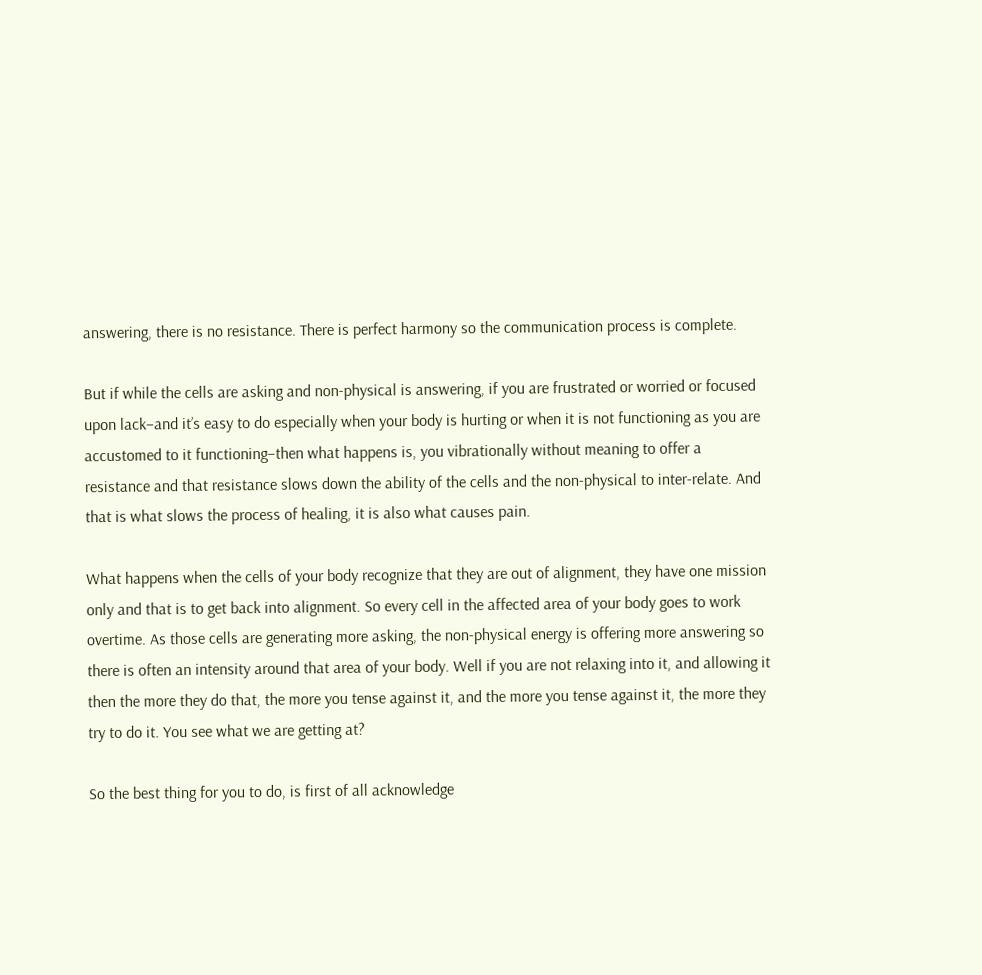answering, there is no resistance. There is perfect harmony so the communication process is complete.

But if while the cells are asking and non-physical is answering, if you are frustrated or worried or focused upon lack–and it’s easy to do especially when your body is hurting or when it is not functioning as you are accustomed to it functioning–then what happens is, you vibrationally without meaning to offer a resistance and that resistance slows down the ability of the cells and the non-physical to inter-relate. And that is what slows the process of healing, it is also what causes pain.

What happens when the cells of your body recognize that they are out of alignment, they have one mission only and that is to get back into alignment. So every cell in the affected area of your body goes to work overtime. As those cells are generating more asking, the non-physical energy is offering more answering so there is often an intensity around that area of your body. Well if you are not relaxing into it, and allowing it then the more they do that, the more you tense against it, and the more you tense against it, the more they try to do it. You see what we are getting at?

So the best thing for you to do, is first of all acknowledge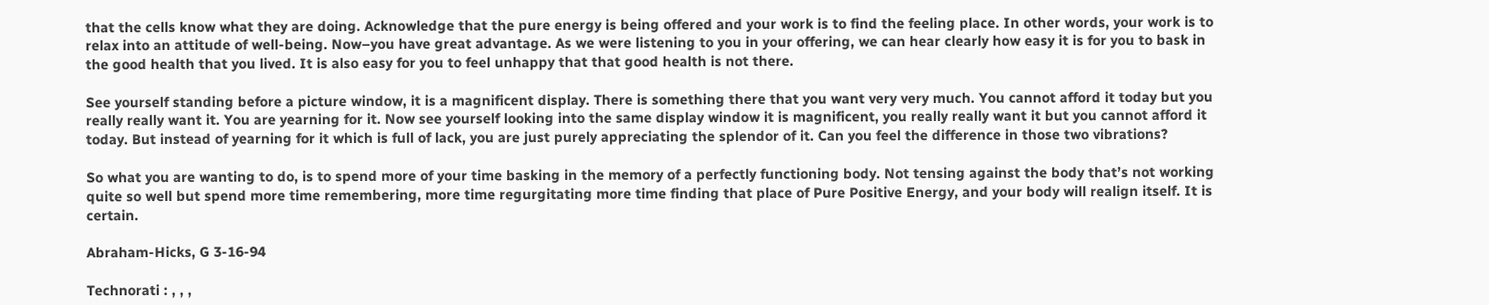that the cells know what they are doing. Acknowledge that the pure energy is being offered and your work is to find the feeling place. In other words, your work is to relax into an attitude of well-being. Now–you have great advantage. As we were listening to you in your offering, we can hear clearly how easy it is for you to bask in the good health that you lived. It is also easy for you to feel unhappy that that good health is not there.

See yourself standing before a picture window, it is a magnificent display. There is something there that you want very very much. You cannot afford it today but you really really want it. You are yearning for it. Now see yourself looking into the same display window it is magnificent, you really really want it but you cannot afford it today. But instead of yearning for it which is full of lack, you are just purely appreciating the splendor of it. Can you feel the difference in those two vibrations?

So what you are wanting to do, is to spend more of your time basking in the memory of a perfectly functioning body. Not tensing against the body that’s not working quite so well but spend more time remembering, more time regurgitating more time finding that place of Pure Positive Energy, and your body will realign itself. It is certain.

Abraham-Hicks, G 3-16-94

Technorati : , , ,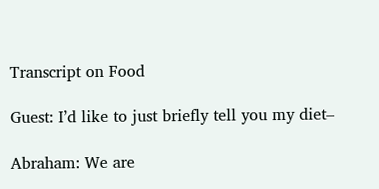Transcript on Food

Guest: I’d like to just briefly tell you my diet–

Abraham: We are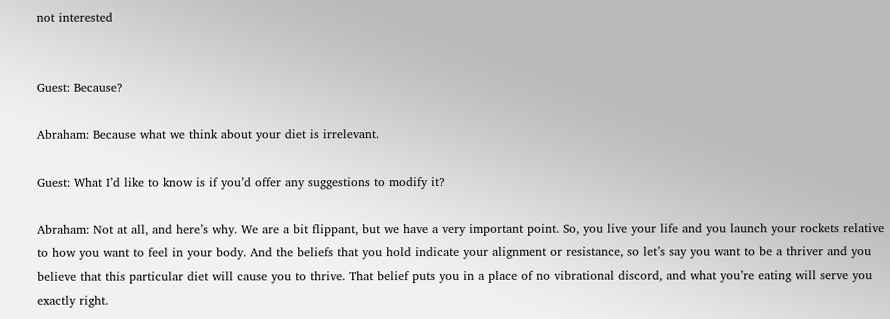not interested


Guest: Because?

Abraham: Because what we think about your diet is irrelevant.

Guest: What I’d like to know is if you’d offer any suggestions to modify it?

Abraham: Not at all, and here’s why. We are a bit flippant, but we have a very important point. So, you live your life and you launch your rockets relative to how you want to feel in your body. And the beliefs that you hold indicate your alignment or resistance, so let’s say you want to be a thriver and you believe that this particular diet will cause you to thrive. That belief puts you in a place of no vibrational discord, and what you’re eating will serve you exactly right.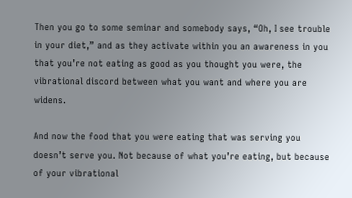Then you go to some seminar and somebody says, “Oh, I see trouble in your diet,” and as they activate within you an awareness in you that you’re not eating as good as you thought you were, the vibrational discord between what you want and where you are widens.

And now the food that you were eating that was serving you doesn’t serve you. Not because of what you’re eating, but because of your vibrational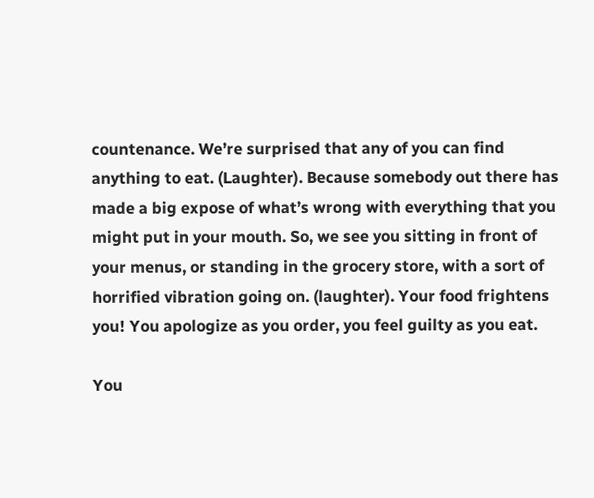countenance. We’re surprised that any of you can find anything to eat. (Laughter). Because somebody out there has made a big expose of what’s wrong with everything that you might put in your mouth. So, we see you sitting in front of your menus, or standing in the grocery store, with a sort of horrified vibration going on. (laughter). Your food frightens you! You apologize as you order, you feel guilty as you eat.

You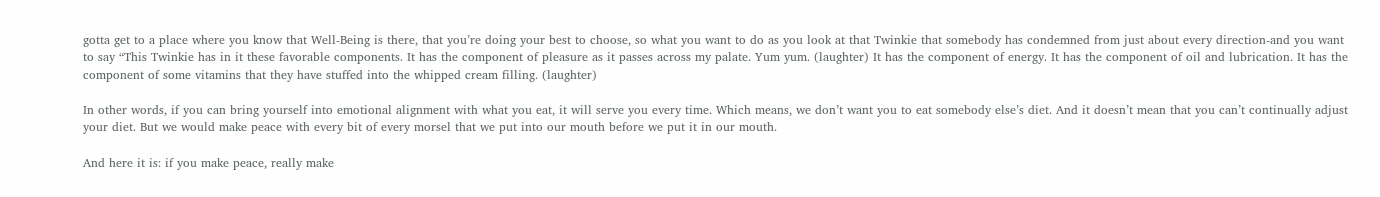gotta get to a place where you know that Well-Being is there, that you’re doing your best to choose, so what you want to do as you look at that Twinkie that somebody has condemned from just about every direction-and you want to say “This Twinkie has in it these favorable components. It has the component of pleasure as it passes across my palate. Yum yum. (laughter) It has the component of energy. It has the component of oil and lubrication. It has the component of some vitamins that they have stuffed into the whipped cream filling. (laughter)

In other words, if you can bring yourself into emotional alignment with what you eat, it will serve you every time. Which means, we don’t want you to eat somebody else’s diet. And it doesn’t mean that you can’t continually adjust your diet. But we would make peace with every bit of every morsel that we put into our mouth before we put it in our mouth.

And here it is: if you make peace, really make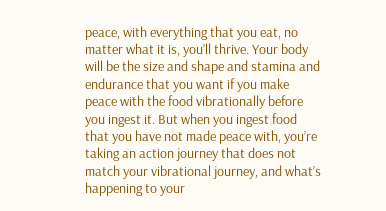peace, with everything that you eat, no matter what it is, you’ll thrive. Your body will be the size and shape and stamina and endurance that you want if you make peace with the food vibrationally before you ingest it. But when you ingest food that you have not made peace with, you’re taking an action journey that does not match your vibrational journey, and what’s happening to your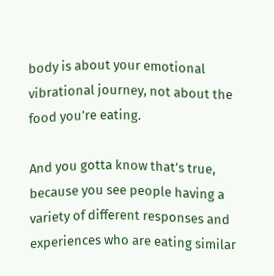body is about your emotional vibrational journey, not about the food you’re eating.

And you gotta know that’s true, because you see people having a variety of different responses and experiences who are eating similar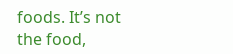foods. It’s not the food,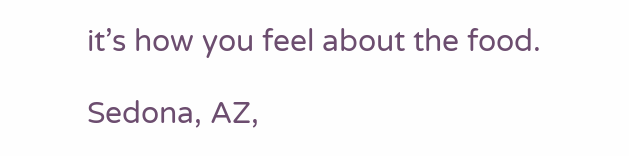it’s how you feel about the food.

Sedona, AZ,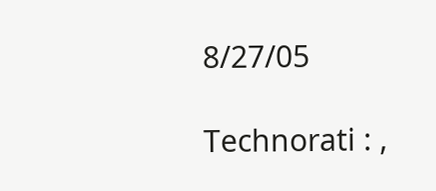8/27/05

Technorati : ,